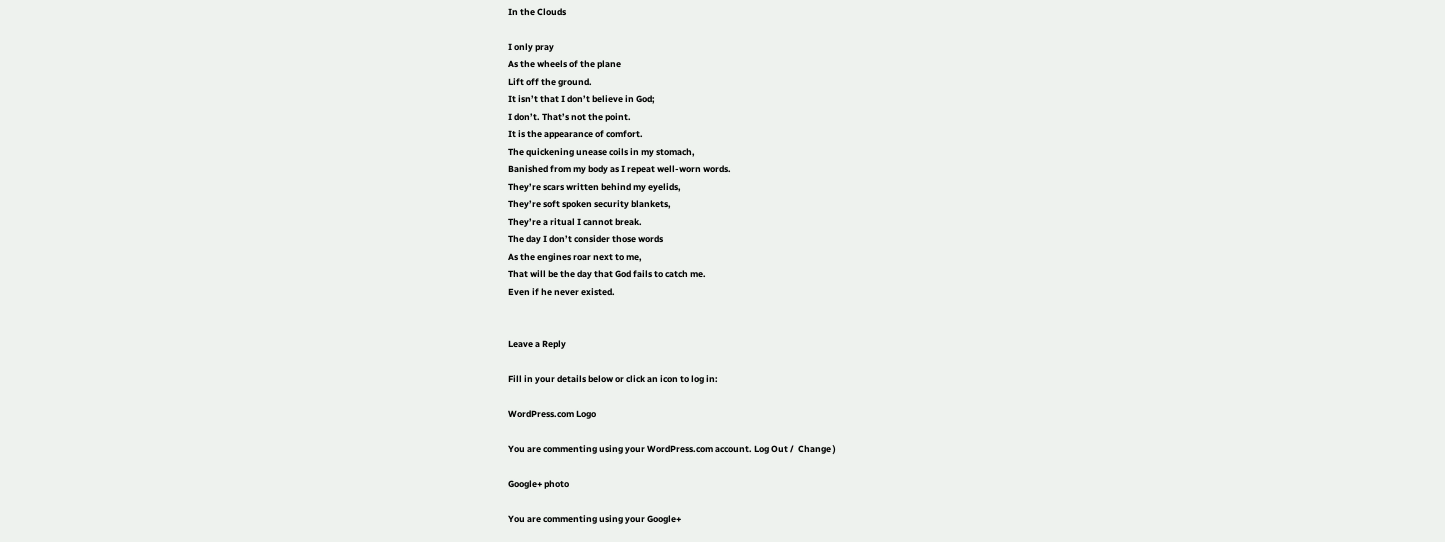In the Clouds

I only pray
As the wheels of the plane
Lift off the ground.
It isn’t that I don’t believe in God;
I don’t. That’s not the point.
It is the appearance of comfort.
The quickening unease coils in my stomach,
Banished from my body as I repeat well-worn words.
They’re scars written behind my eyelids,
They’re soft spoken security blankets,
They’re a ritual I cannot break.
The day I don’t consider those words
As the engines roar next to me,
That will be the day that God fails to catch me.
Even if he never existed.


Leave a Reply

Fill in your details below or click an icon to log in:

WordPress.com Logo

You are commenting using your WordPress.com account. Log Out /  Change )

Google+ photo

You are commenting using your Google+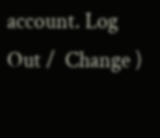account. Log Out /  Change )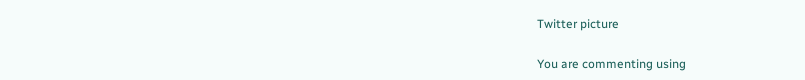Twitter picture

You are commenting using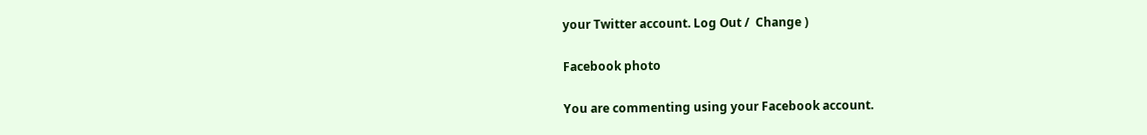your Twitter account. Log Out /  Change )

Facebook photo

You are commenting using your Facebook account.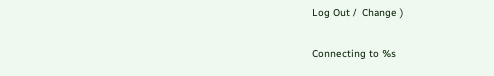Log Out /  Change )

Connecting to %s